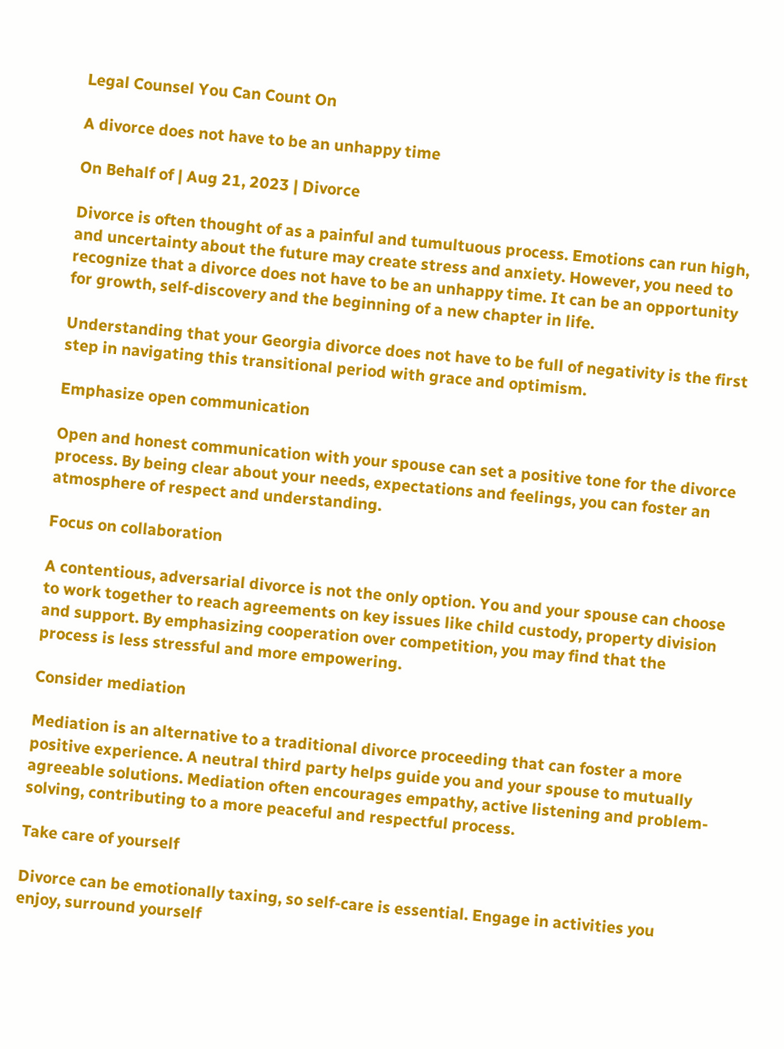Legal Counsel You Can Count On

A divorce does not have to be an unhappy time

On Behalf of | Aug 21, 2023 | Divorce

Divorce is often thought of as a painful and tumultuous process. Emotions can run high, and uncertainty about the future may create stress and anxiety. However, you need to recognize that a divorce does not have to be an unhappy time. It can be an opportunity for growth, self-discovery and the beginning of a new chapter in life.

Understanding that your Georgia divorce does not have to be full of negativity is the first step in navigating this transitional period with grace and optimism.

Emphasize open communication

Open and honest communication with your spouse can set a positive tone for the divorce process. By being clear about your needs, expectations and feelings, you can foster an atmosphere of respect and understanding.

Focus on collaboration

A contentious, adversarial divorce is not the only option. You and your spouse can choose to work together to reach agreements on key issues like child custody, property division and support. By emphasizing cooperation over competition, you may find that the process is less stressful and more empowering.

Consider mediation

Mediation is an alternative to a traditional divorce proceeding that can foster a more positive experience. A neutral third party helps guide you and your spouse to mutually agreeable solutions. Mediation often encourages empathy, active listening and problem-solving, contributing to a more peaceful and respectful process.

Take care of yourself

Divorce can be emotionally taxing, so self-care is essential. Engage in activities you enjoy, surround yourself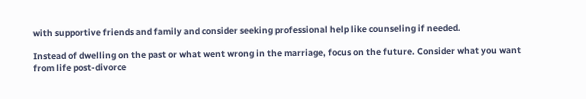with supportive friends and family and consider seeking professional help like counseling if needed.

Instead of dwelling on the past or what went wrong in the marriage, focus on the future. Consider what you want from life post-divorce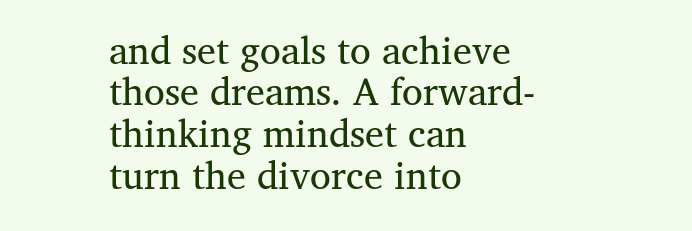and set goals to achieve those dreams. A forward-thinking mindset can turn the divorce into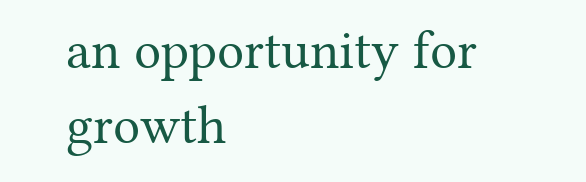an opportunity for growth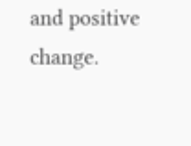and positive change.